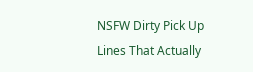NSFW Dirty Pick Up Lines That Actually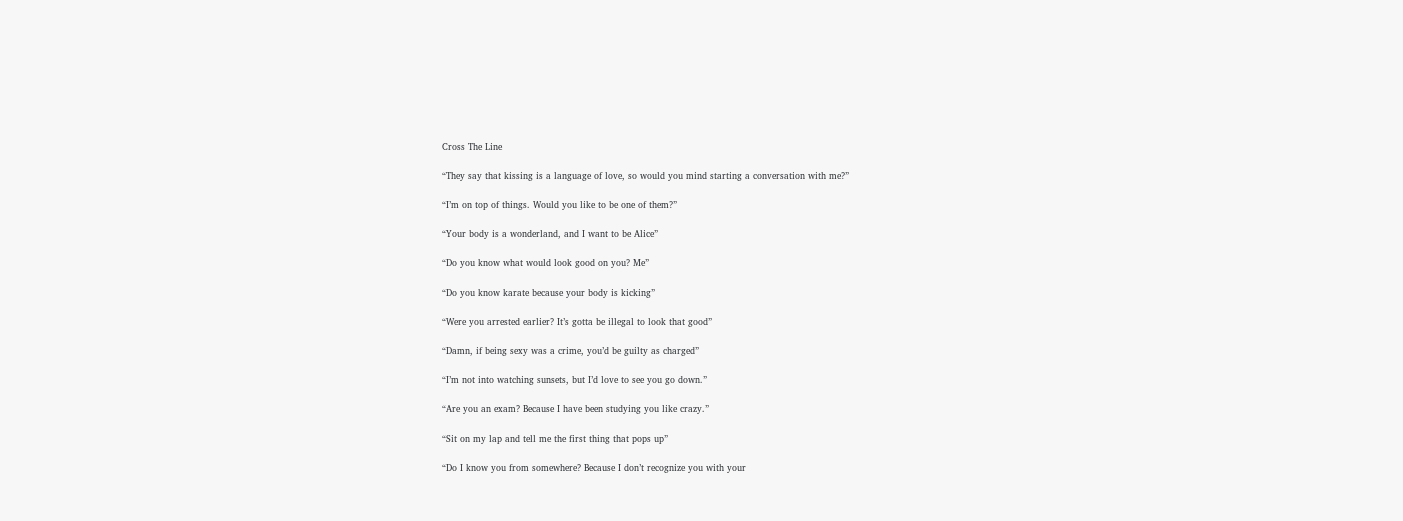Cross The Line

“They say that kissing is a language of love, so would you mind starting a conversation with me?”

“I’m on top of things. Would you like to be one of them?”

“Your body is a wonderland, and I want to be Alice”

“Do you know what would look good on you? Me”

“Do you know karate because your body is kicking”

“Were you arrested earlier? It’s gotta be illegal to look that good”

“Damn, if being sexy was a crime, you’d be guilty as charged”

“I’m not into watching sunsets, but I’d love to see you go down.”

“Are you an exam? Because I have been studying you like crazy.”

“Sit on my lap and tell me the first thing that pops up”

“Do I know you from somewhere? Because I don’t recognize you with your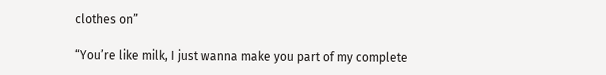clothes on”

“You’re like milk, I just wanna make you part of my complete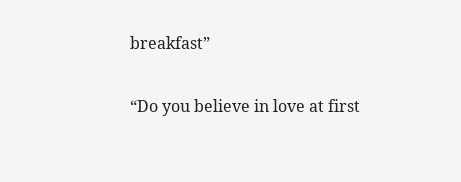breakfast”

“Do you believe in love at first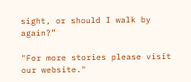sight, or should I walk by again?”

"For more stories please visit our website."